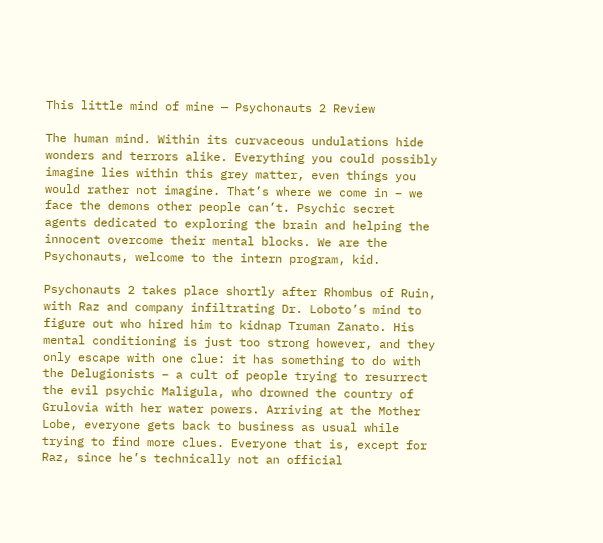This little mind of mine — Psychonauts 2 Review

The human mind. Within its curvaceous undulations hide wonders and terrors alike. Everything you could possibly imagine lies within this grey matter, even things you would rather not imagine. That’s where we come in – we face the demons other people can’t. Psychic secret agents dedicated to exploring the brain and helping the innocent overcome their mental blocks. We are the Psychonauts, welcome to the intern program, kid.

Psychonauts 2 takes place shortly after Rhombus of Ruin, with Raz and company infiltrating Dr. Loboto’s mind to figure out who hired him to kidnap Truman Zanato. His mental conditioning is just too strong however, and they only escape with one clue: it has something to do with the Delugionists – a cult of people trying to resurrect the evil psychic Maligula, who drowned the country of Grulovia with her water powers. Arriving at the Mother Lobe, everyone gets back to business as usual while trying to find more clues. Everyone that is, except for Raz, since he’s technically not an official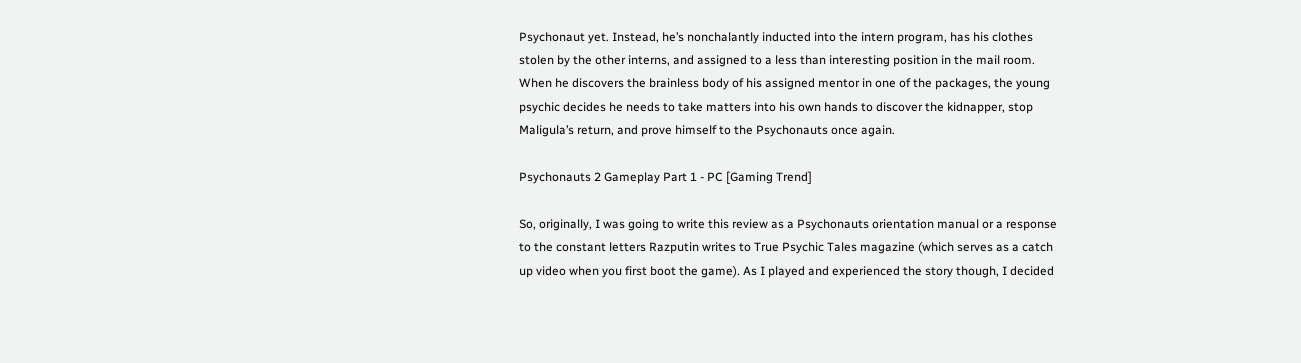Psychonaut yet. Instead, he’s nonchalantly inducted into the intern program, has his clothes stolen by the other interns, and assigned to a less than interesting position in the mail room. When he discovers the brainless body of his assigned mentor in one of the packages, the young psychic decides he needs to take matters into his own hands to discover the kidnapper, stop Maligula’s return, and prove himself to the Psychonauts once again.

Psychonauts 2 Gameplay Part 1 - PC [Gaming Trend]

So, originally, I was going to write this review as a Psychonauts orientation manual or a response to the constant letters Razputin writes to True Psychic Tales magazine (which serves as a catch up video when you first boot the game). As I played and experienced the story though, I decided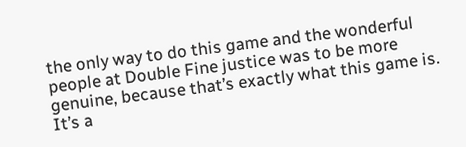the only way to do this game and the wonderful people at Double Fine justice was to be more genuine, because that’s exactly what this game is. It’s a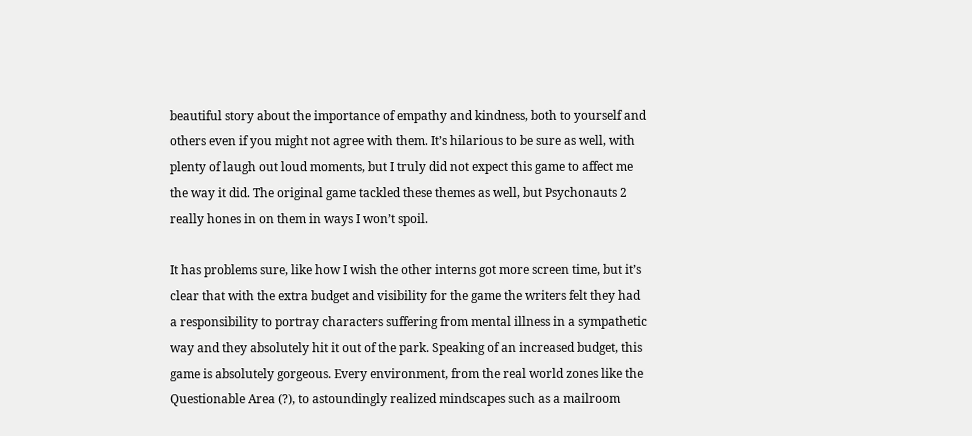beautiful story about the importance of empathy and kindness, both to yourself and others even if you might not agree with them. It’s hilarious to be sure as well, with plenty of laugh out loud moments, but I truly did not expect this game to affect me the way it did. The original game tackled these themes as well, but Psychonauts 2 really hones in on them in ways I won’t spoil.

It has problems sure, like how I wish the other interns got more screen time, but it’s clear that with the extra budget and visibility for the game the writers felt they had a responsibility to portray characters suffering from mental illness in a sympathetic way and they absolutely hit it out of the park. Speaking of an increased budget, this game is absolutely gorgeous. Every environment, from the real world zones like the Questionable Area (?), to astoundingly realized mindscapes such as a mailroom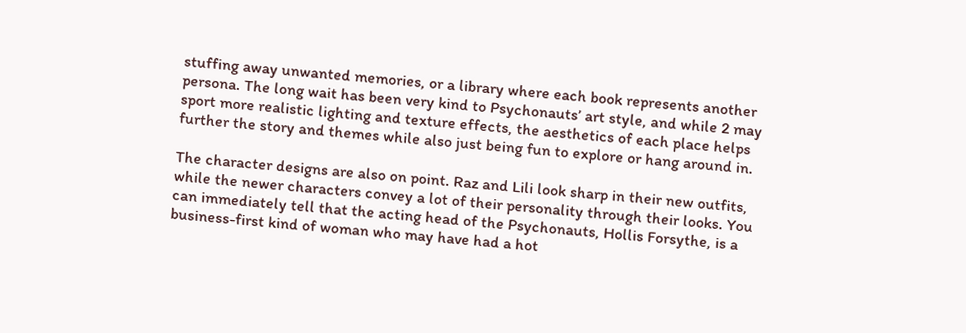stuffing away unwanted memories, or a library where each book represents another persona. The long wait has been very kind to Psychonauts’ art style, and while 2 may sport more realistic lighting and texture effects, the aesthetics of each place helps further the story and themes while also just being fun to explore or hang around in.

The character designs are also on point. Raz and Lili look sharp in their new outfits, while the newer characters convey a lot of their personality through their looks. You can immediately tell that the acting head of the Psychonauts, Hollis Forsythe, is a business-first kind of woman who may have had a hot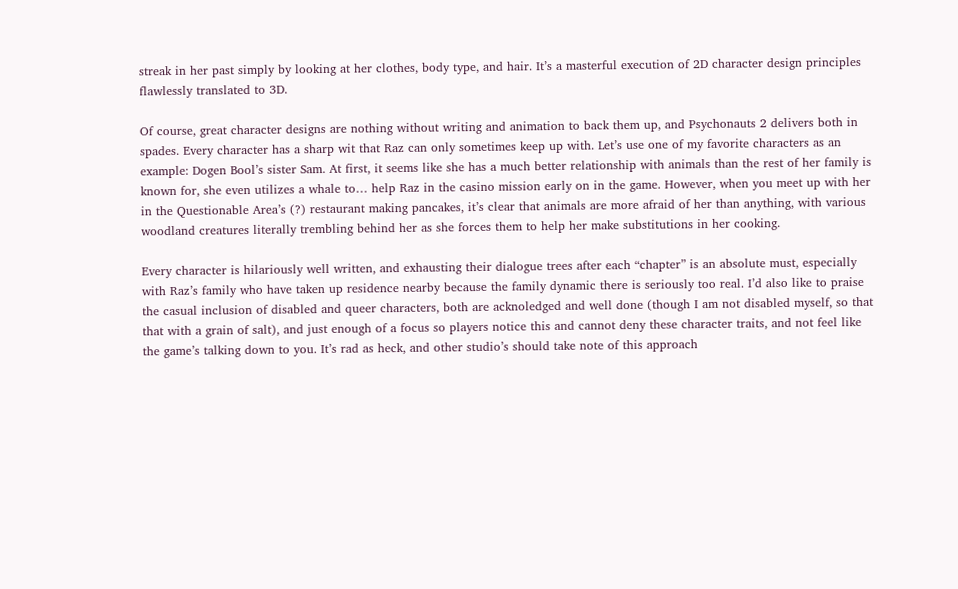streak in her past simply by looking at her clothes, body type, and hair. It’s a masterful execution of 2D character design principles flawlessly translated to 3D.

Of course, great character designs are nothing without writing and animation to back them up, and Psychonauts 2 delivers both in spades. Every character has a sharp wit that Raz can only sometimes keep up with. Let’s use one of my favorite characters as an example: Dogen Bool’s sister Sam. At first, it seems like she has a much better relationship with animals than the rest of her family is known for, she even utilizes a whale to… help Raz in the casino mission early on in the game. However, when you meet up with her in the Questionable Area’s (?) restaurant making pancakes, it’s clear that animals are more afraid of her than anything, with various woodland creatures literally trembling behind her as she forces them to help her make substitutions in her cooking.

Every character is hilariously well written, and exhausting their dialogue trees after each “chapter” is an absolute must, especially with Raz’s family who have taken up residence nearby because the family dynamic there is seriously too real. I’d also like to praise the casual inclusion of disabled and queer characters, both are acknoledged and well done (though I am not disabled myself, so that that with a grain of salt), and just enough of a focus so players notice this and cannot deny these character traits, and not feel like the game’s talking down to you. It’s rad as heck, and other studio’s should take note of this approach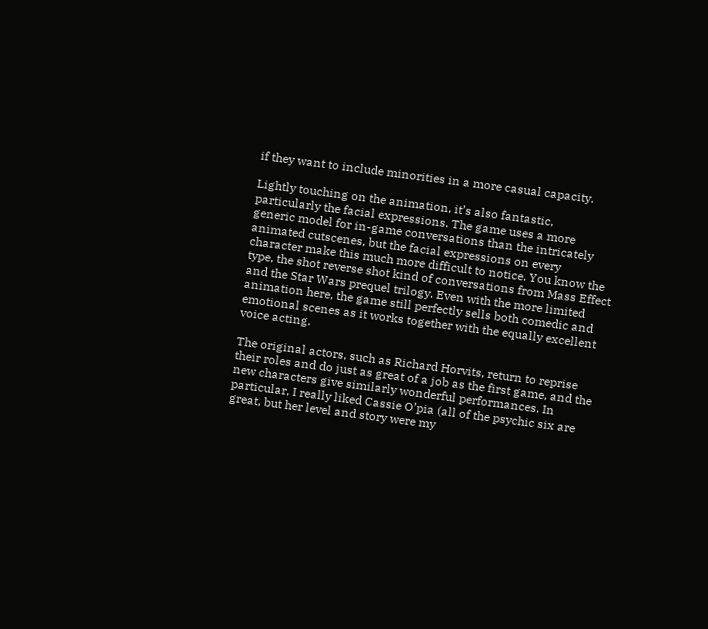if they want to include minorities in a more casual capacity.

Lightly touching on the animation, it’s also fantastic, particularly the facial expressions. The game uses a more generic model for in-game conversations than the intricately animated cutscenes, but the facial expressions on every character make this much more difficult to notice. You know the type, the shot reverse shot kind of conversations from Mass Effect and the Star Wars prequel trilogy. Even with the more limited animation here, the game still perfectly sells both comedic and emotional scenes as it works together with the equally excellent voice acting.

The original actors, such as Richard Horvits, return to reprise their roles and do just as great of a job as the first game, and the new characters give similarly wonderful performances. In particular, I really liked Cassie O’pia (all of the psychic six are great, but her level and story were my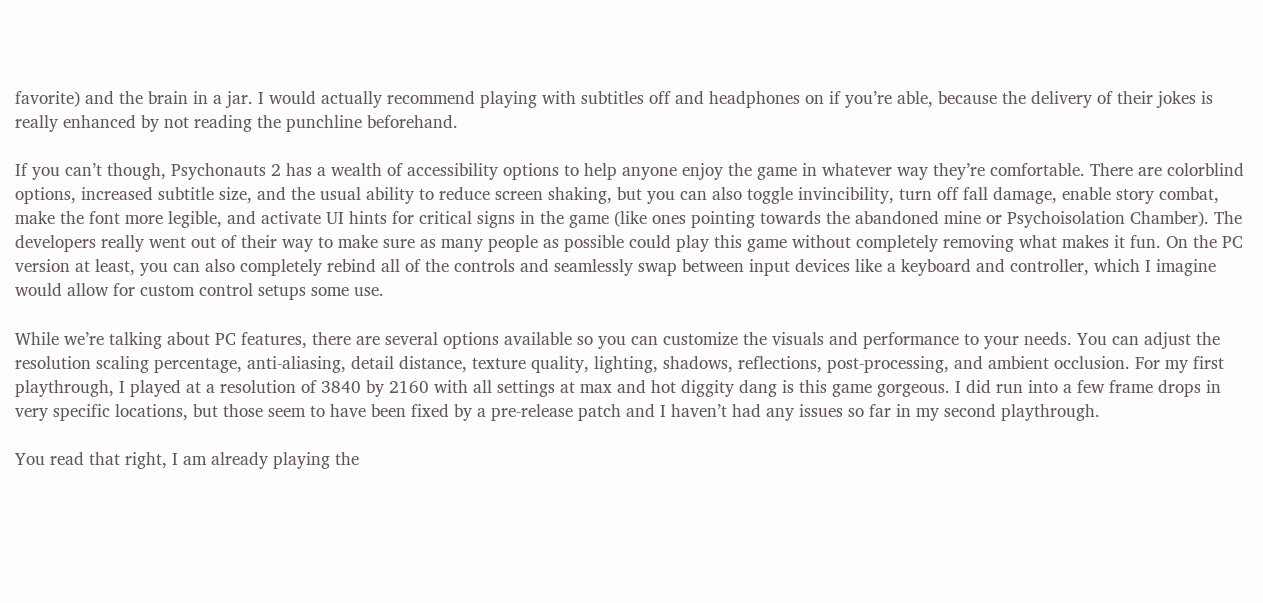favorite) and the brain in a jar. I would actually recommend playing with subtitles off and headphones on if you’re able, because the delivery of their jokes is really enhanced by not reading the punchline beforehand.

If you can’t though, Psychonauts 2 has a wealth of accessibility options to help anyone enjoy the game in whatever way they’re comfortable. There are colorblind options, increased subtitle size, and the usual ability to reduce screen shaking, but you can also toggle invincibility, turn off fall damage, enable story combat, make the font more legible, and activate UI hints for critical signs in the game (like ones pointing towards the abandoned mine or Psychoisolation Chamber). The developers really went out of their way to make sure as many people as possible could play this game without completely removing what makes it fun. On the PC version at least, you can also completely rebind all of the controls and seamlessly swap between input devices like a keyboard and controller, which I imagine would allow for custom control setups some use.

While we’re talking about PC features, there are several options available so you can customize the visuals and performance to your needs. You can adjust the resolution scaling percentage, anti-aliasing, detail distance, texture quality, lighting, shadows, reflections, post-processing, and ambient occlusion. For my first playthrough, I played at a resolution of 3840 by 2160 with all settings at max and hot diggity dang is this game gorgeous. I did run into a few frame drops in very specific locations, but those seem to have been fixed by a pre-release patch and I haven’t had any issues so far in my second playthrough.

You read that right, I am already playing the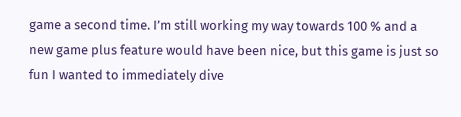game a second time. I’m still working my way towards 100 % and a new game plus feature would have been nice, but this game is just so fun I wanted to immediately dive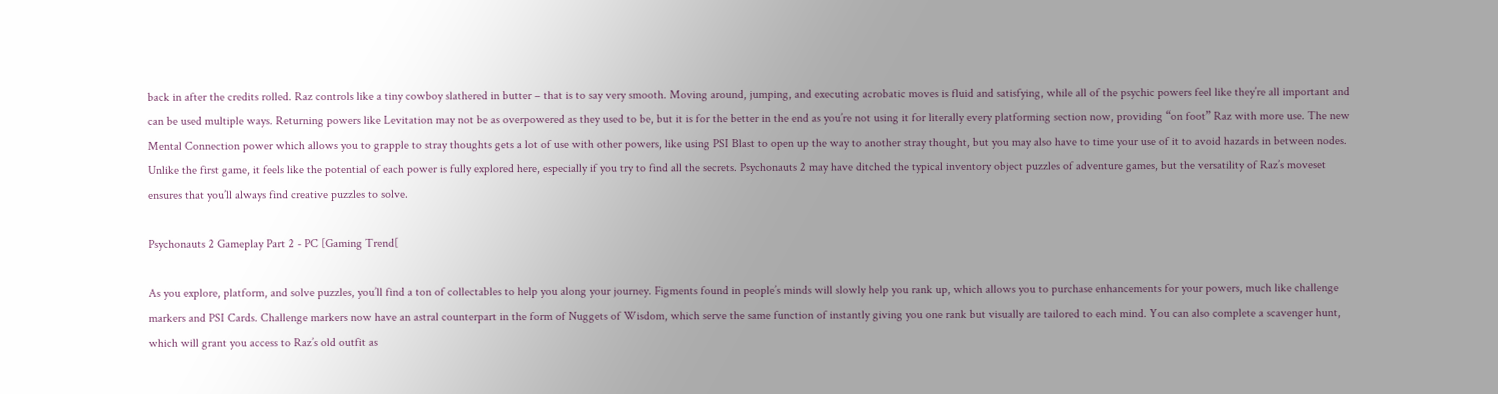back in after the credits rolled. Raz controls like a tiny cowboy slathered in butter – that is to say very smooth. Moving around, jumping, and executing acrobatic moves is fluid and satisfying, while all of the psychic powers feel like they’re all important and can be used multiple ways. Returning powers like Levitation may not be as overpowered as they used to be, but it is for the better in the end as you’re not using it for literally every platforming section now, providing “on foot” Raz with more use. The new Mental Connection power which allows you to grapple to stray thoughts gets a lot of use with other powers, like using PSI Blast to open up the way to another stray thought, but you may also have to time your use of it to avoid hazards in between nodes. Unlike the first game, it feels like the potential of each power is fully explored here, especially if you try to find all the secrets. Psychonauts 2 may have ditched the typical inventory object puzzles of adventure games, but the versatility of Raz’s moveset ensures that you’ll always find creative puzzles to solve.

Psychonauts 2 Gameplay Part 2 - PC [Gaming Trend[

As you explore, platform, and solve puzzles, you’ll find a ton of collectables to help you along your journey. Figments found in people’s minds will slowly help you rank up, which allows you to purchase enhancements for your powers, much like challenge markers and PSI Cards. Challenge markers now have an astral counterpart in the form of Nuggets of Wisdom, which serve the same function of instantly giving you one rank but visually are tailored to each mind. You can also complete a scavenger hunt, which will grant you access to Raz’s old outfit as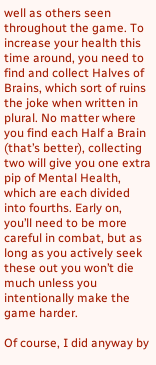well as others seen throughout the game. To increase your health this time around, you need to find and collect Halves of Brains, which sort of ruins the joke when written in plural. No matter where you find each Half a Brain (that’s better), collecting two will give you one extra pip of Mental Health, which are each divided into fourths. Early on, you’ll need to be more careful in combat, but as long as you actively seek these out you won’t die much unless you intentionally make the game harder.

Of course, I did anyway by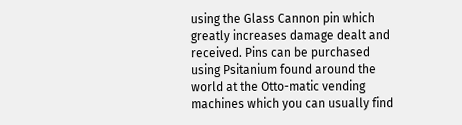using the Glass Cannon pin which greatly increases damage dealt and received. Pins can be purchased using Psitanium found around the world at the Otto-matic vending machines which you can usually find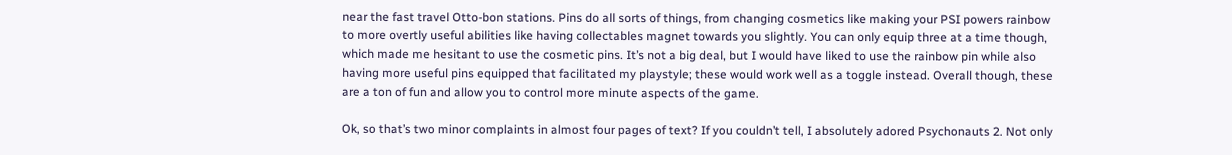near the fast travel Otto-bon stations. Pins do all sorts of things, from changing cosmetics like making your PSI powers rainbow to more overtly useful abilities like having collectables magnet towards you slightly. You can only equip three at a time though, which made me hesitant to use the cosmetic pins. It’s not a big deal, but I would have liked to use the rainbow pin while also having more useful pins equipped that facilitated my playstyle; these would work well as a toggle instead. Overall though, these are a ton of fun and allow you to control more minute aspects of the game.

Ok, so that’s two minor complaints in almost four pages of text? If you couldn’t tell, I absolutely adored Psychonauts 2. Not only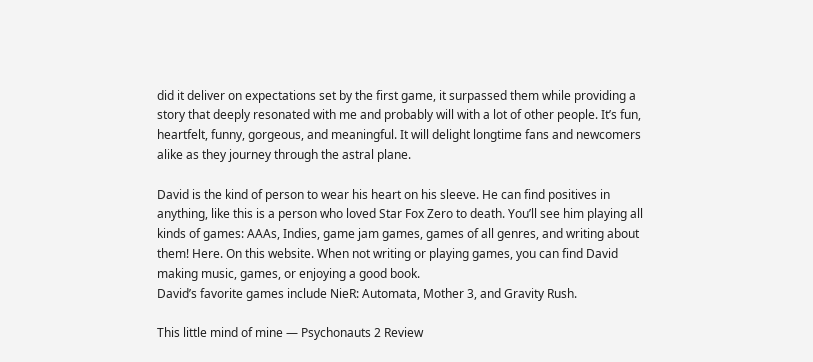did it deliver on expectations set by the first game, it surpassed them while providing a story that deeply resonated with me and probably will with a lot of other people. It’s fun, heartfelt, funny, gorgeous, and meaningful. It will delight longtime fans and newcomers alike as they journey through the astral plane.

David is the kind of person to wear his heart on his sleeve. He can find positives in anything, like this is a person who loved Star Fox Zero to death. You’ll see him playing all kinds of games: AAAs, Indies, game jam games, games of all genres, and writing about them! Here. On this website. When not writing or playing games, you can find David making music, games, or enjoying a good book.
David’s favorite games include NieR: Automata, Mother 3, and Gravity Rush.

This little mind of mine — Psychonauts 2 Review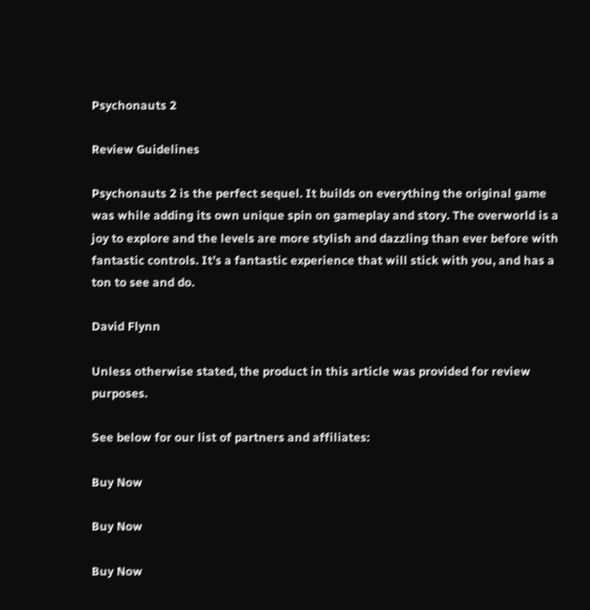Psychonauts 2

Review Guidelines

Psychonauts 2 is the perfect sequel. It builds on everything the original game was while adding its own unique spin on gameplay and story. The overworld is a joy to explore and the levels are more stylish and dazzling than ever before with fantastic controls. It’s a fantastic experience that will stick with you, and has a ton to see and do.

David Flynn

Unless otherwise stated, the product in this article was provided for review purposes.

See below for our list of partners and affiliates:

Buy Now

Buy Now

Buy Now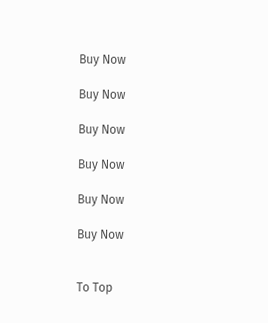Buy Now

Buy Now

Buy Now

Buy Now

Buy Now

Buy Now


To Top